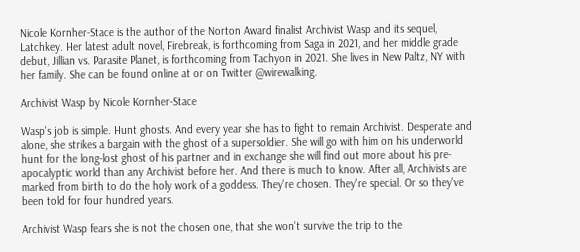Nicole Kornher-Stace is the author of the Norton Award finalist Archivist Wasp and its sequel, Latchkey. Her latest adult novel, Firebreak, is forthcoming from Saga in 2021, and her middle grade debut, Jillian vs. Parasite Planet, is forthcoming from Tachyon in 2021. She lives in New Paltz, NY with her family. She can be found online at or on Twitter @wirewalking.

Archivist Wasp by Nicole Kornher-Stace

Wasp's job is simple. Hunt ghosts. And every year she has to fight to remain Archivist. Desperate and alone, she strikes a bargain with the ghost of a supersoldier. She will go with him on his underworld hunt for the long-lost ghost of his partner and in exchange she will find out more about his pre-apocalyptic world than any Archivist before her. And there is much to know. After all, Archivists are marked from birth to do the holy work of a goddess. They're chosen. They're special. Or so they've been told for four hundred years.

Archivist Wasp fears she is not the chosen one, that she won't survive the trip to the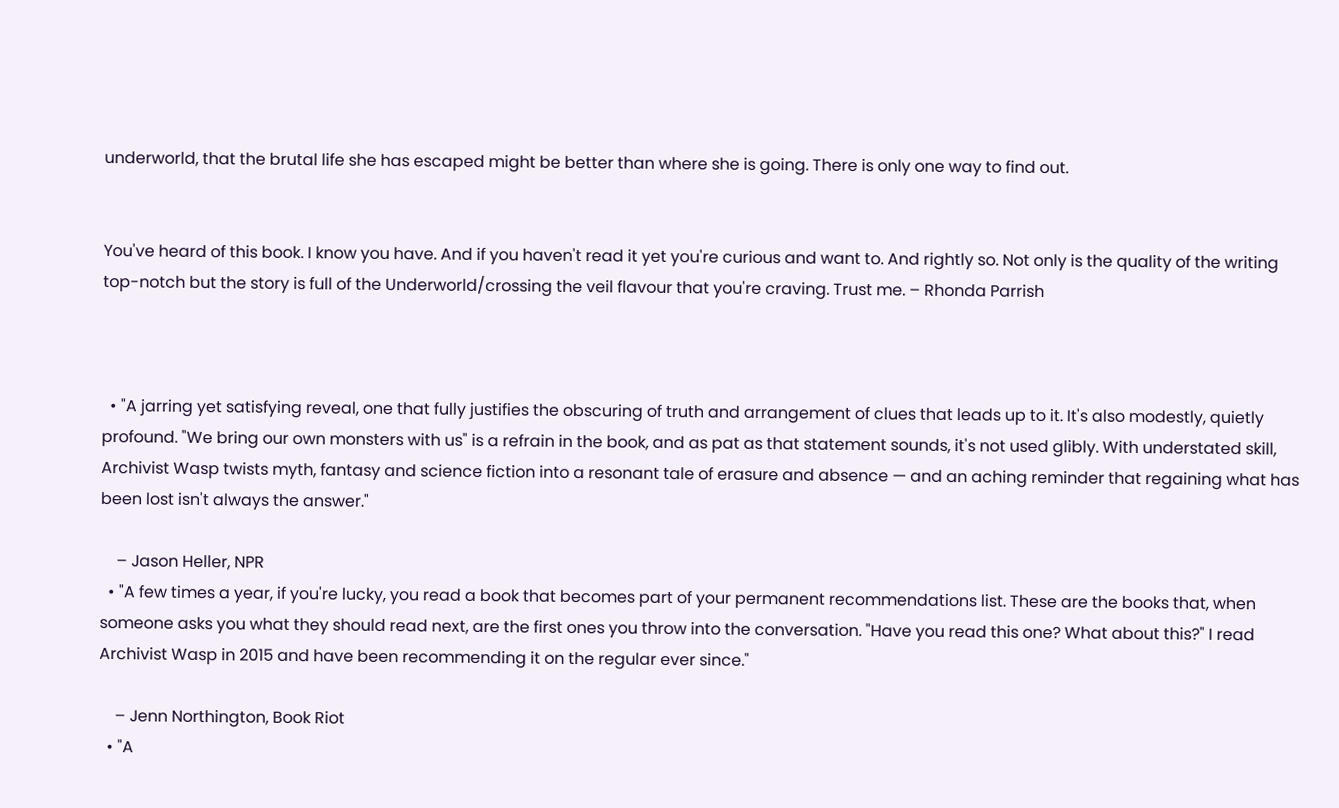underworld, that the brutal life she has escaped might be better than where she is going. There is only one way to find out.


You've heard of this book. I know you have. And if you haven't read it yet you're curious and want to. And rightly so. Not only is the quality of the writing top-notch but the story is full of the Underworld/crossing the veil flavour that you're craving. Trust me. – Rhonda Parrish



  • "A jarring yet satisfying reveal, one that fully justifies the obscuring of truth and arrangement of clues that leads up to it. It's also modestly, quietly profound. "We bring our own monsters with us" is a refrain in the book, and as pat as that statement sounds, it's not used glibly. With understated skill, Archivist Wasp twists myth, fantasy and science fiction into a resonant tale of erasure and absence — and an aching reminder that regaining what has been lost isn't always the answer."

    – Jason Heller, NPR
  • "A few times a year, if you're lucky, you read a book that becomes part of your permanent recommendations list. These are the books that, when someone asks you what they should read next, are the first ones you throw into the conversation. "Have you read this one? What about this?" I read Archivist Wasp in 2015 and have been recommending it on the regular ever since."

    – Jenn Northington, Book Riot
  • "A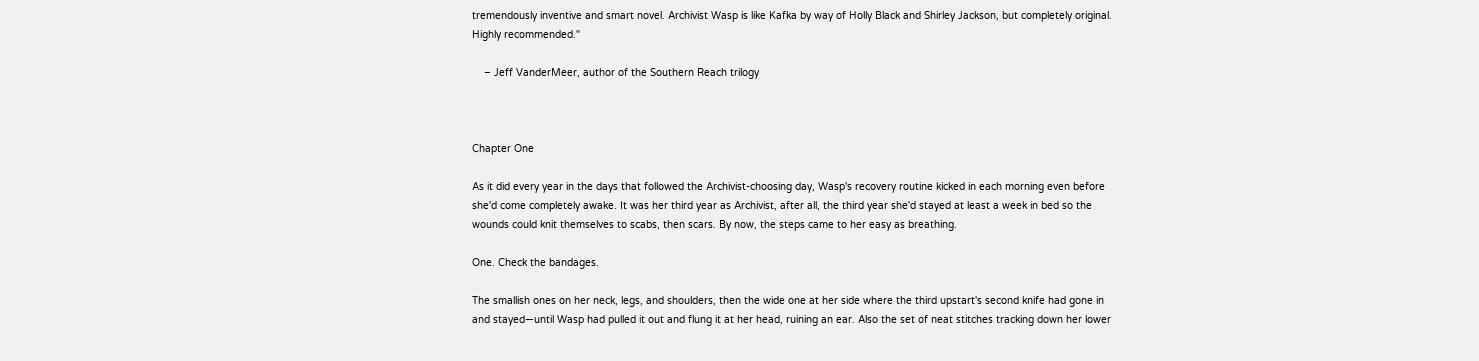tremendously inventive and smart novel. Archivist Wasp is like Kafka by way of Holly Black and Shirley Jackson, but completely original. Highly recommended."

    – Jeff VanderMeer, author of the Southern Reach trilogy



Chapter One

As it did every year in the days that followed the Archivist-choosing day, Wasp's recovery routine kicked in each morning even before she'd come completely awake. It was her third year as Archivist, after all, the third year she'd stayed at least a week in bed so the wounds could knit themselves to scabs, then scars. By now, the steps came to her easy as breathing.

One. Check the bandages.

The smallish ones on her neck, legs, and shoulders, then the wide one at her side where the third upstart's second knife had gone in and stayed—until Wasp had pulled it out and flung it at her head, ruining an ear. Also the set of neat stitches tracking down her lower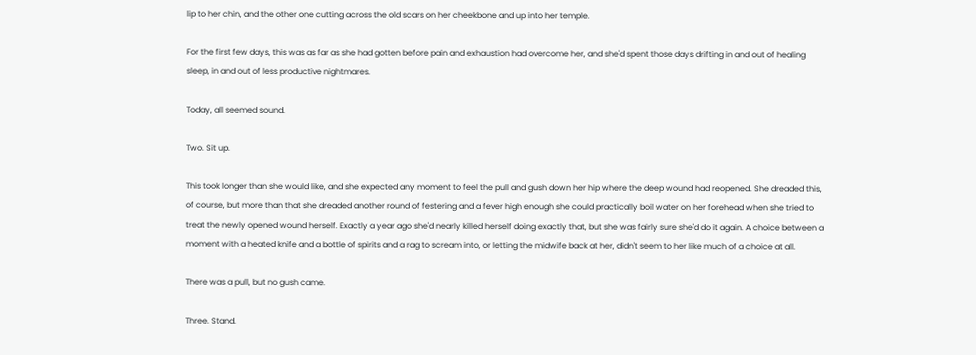lip to her chin, and the other one cutting across the old scars on her cheekbone and up into her temple.

For the first few days, this was as far as she had gotten before pain and exhaustion had overcome her, and she'd spent those days drifting in and out of healing sleep, in and out of less productive nightmares.

Today, all seemed sound.

Two. Sit up.

This took longer than she would like, and she expected any moment to feel the pull and gush down her hip where the deep wound had reopened. She dreaded this, of course, but more than that she dreaded another round of festering and a fever high enough she could practically boil water on her forehead when she tried to treat the newly opened wound herself. Exactly a year ago she'd nearly killed herself doing exactly that, but she was fairly sure she'd do it again. A choice between a moment with a heated knife and a bottle of spirits and a rag to scream into, or letting the midwife back at her, didn't seem to her like much of a choice at all.

There was a pull, but no gush came.

Three. Stand.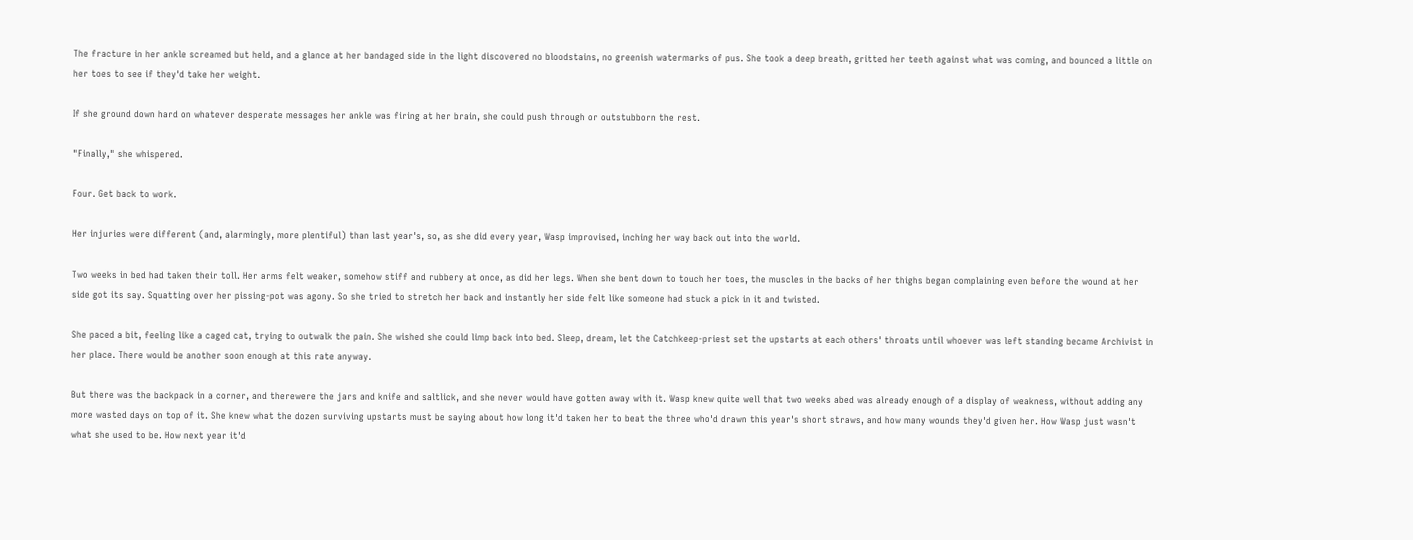The fracture in her ankle screamed but held, and a glance at her bandaged side in the light discovered no bloodstains, no greenish watermarks of pus. She took a deep breath, gritted her teeth against what was coming, and bounced a little on her toes to see if they'd take her weight.

If she ground down hard on whatever desperate messages her ankle was firing at her brain, she could push through or outstubborn the rest.

"Finally," she whispered.

Four. Get back to work.

Her injuries were different (and, alarmingly, more plentiful) than last year's, so, as she did every year, Wasp improvised, inching her way back out into the world.

Two weeks in bed had taken their toll. Her arms felt weaker, somehow stiff and rubbery at once, as did her legs. When she bent down to touch her toes, the muscles in the backs of her thighs began complaining even before the wound at her side got its say. Squatting over her pissing-pot was agony. So she tried to stretch her back and instantly her side felt like someone had stuck a pick in it and twisted.

She paced a bit, feeling like a caged cat, trying to outwalk the pain. She wished she could limp back into bed. Sleep, dream, let the Catchkeep-priest set the upstarts at each others' throats until whoever was left standing became Archivist in her place. There would be another soon enough at this rate anyway.

But there was the backpack in a corner, and therewere the jars and knife and saltlick, and she never would have gotten away with it. Wasp knew quite well that two weeks abed was already enough of a display of weakness, without adding any more wasted days on top of it. She knew what the dozen surviving upstarts must be saying about how long it'd taken her to beat the three who'd drawn this year's short straws, and how many wounds they'd given her. How Wasp just wasn't what she used to be. How next year it'd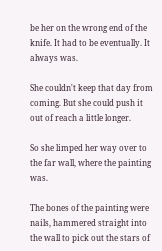be her on the wrong end of the knife. It had to be eventually. It always was.

She couldn't keep that day from coming. But she could push it out of reach a little longer.

So she limped her way over to the far wall, where the painting was.

The bones of the painting were nails, hammered straight into the wall to pick out the stars of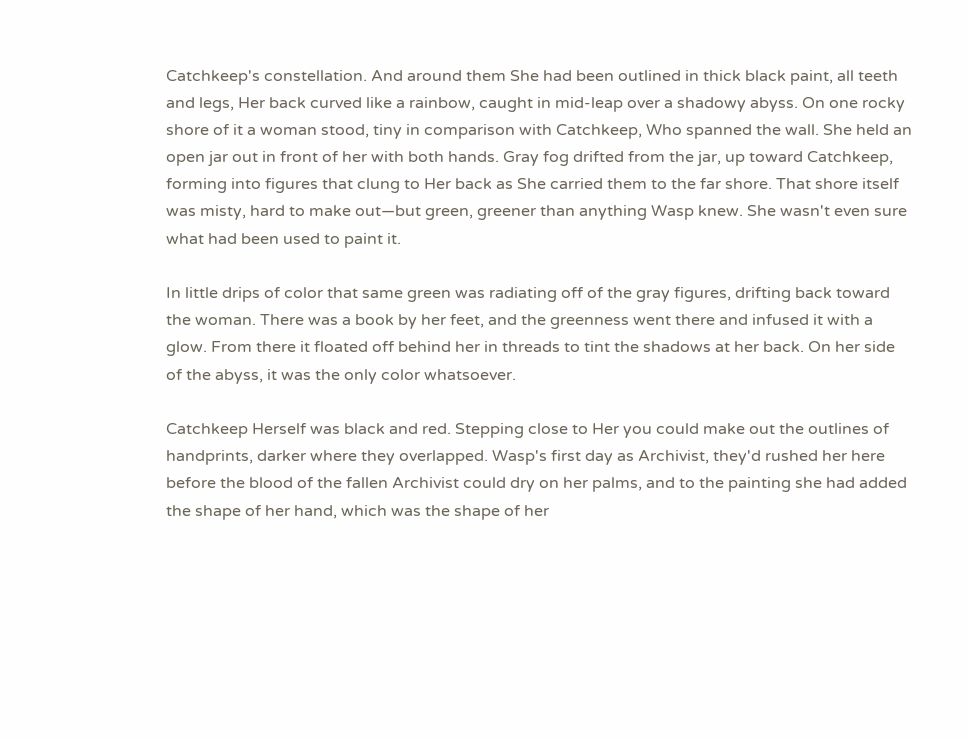Catchkeep's constellation. And around them She had been outlined in thick black paint, all teeth and legs, Her back curved like a rainbow, caught in mid-leap over a shadowy abyss. On one rocky shore of it a woman stood, tiny in comparison with Catchkeep, Who spanned the wall. She held an open jar out in front of her with both hands. Gray fog drifted from the jar, up toward Catchkeep, forming into figures that clung to Her back as She carried them to the far shore. That shore itself was misty, hard to make out—but green, greener than anything Wasp knew. She wasn't even sure what had been used to paint it.

In little drips of color that same green was radiating off of the gray figures, drifting back toward the woman. There was a book by her feet, and the greenness went there and infused it with a glow. From there it floated off behind her in threads to tint the shadows at her back. On her side of the abyss, it was the only color whatsoever.

Catchkeep Herself was black and red. Stepping close to Her you could make out the outlines of handprints, darker where they overlapped. Wasp's first day as Archivist, they'd rushed her here before the blood of the fallen Archivist could dry on her palms, and to the painting she had added the shape of her hand, which was the shape of her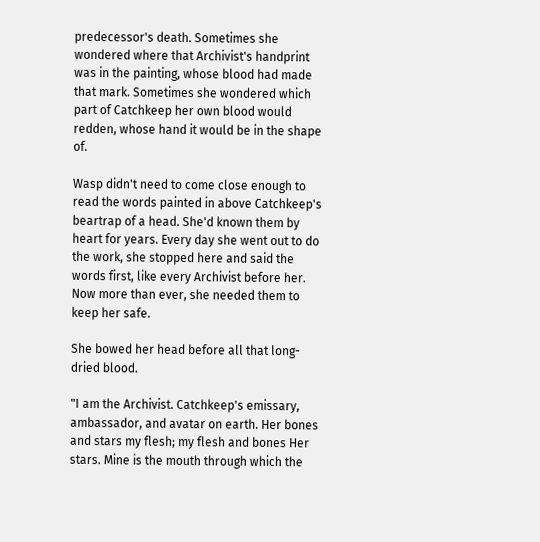predecessor's death. Sometimes she wondered where that Archivist's handprint was in the painting, whose blood had made that mark. Sometimes she wondered which part of Catchkeep her own blood would redden, whose hand it would be in the shape of.

Wasp didn't need to come close enough to read the words painted in above Catchkeep's beartrap of a head. She'd known them by heart for years. Every day she went out to do the work, she stopped here and said the words first, like every Archivist before her. Now more than ever, she needed them to keep her safe.

She bowed her head before all that long-dried blood.

"I am the Archivist. Catchkeep's emissary, ambassador, and avatar on earth. Her bones and stars my flesh; my flesh and bones Her stars. Mine is the mouth through which the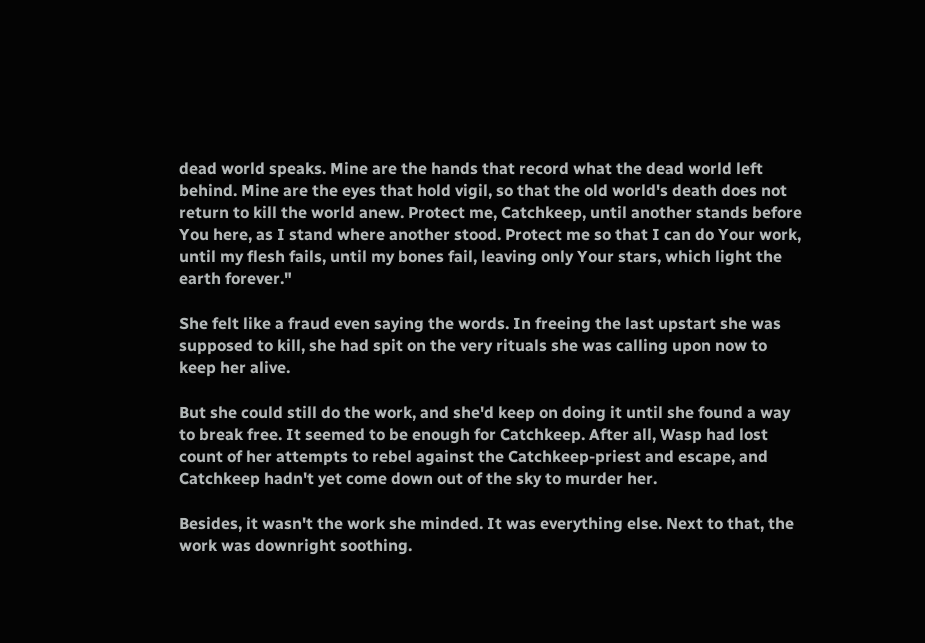dead world speaks. Mine are the hands that record what the dead world left behind. Mine are the eyes that hold vigil, so that the old world's death does not return to kill the world anew. Protect me, Catchkeep, until another stands before You here, as I stand where another stood. Protect me so that I can do Your work, until my flesh fails, until my bones fail, leaving only Your stars, which light the earth forever."

She felt like a fraud even saying the words. In freeing the last upstart she was supposed to kill, she had spit on the very rituals she was calling upon now to keep her alive.

But she could still do the work, and she'd keep on doing it until she found a way to break free. It seemed to be enough for Catchkeep. After all, Wasp had lost count of her attempts to rebel against the Catchkeep-priest and escape, and Catchkeep hadn't yet come down out of the sky to murder her.

Besides, it wasn't the work she minded. It was everything else. Next to that, the work was downright soothing.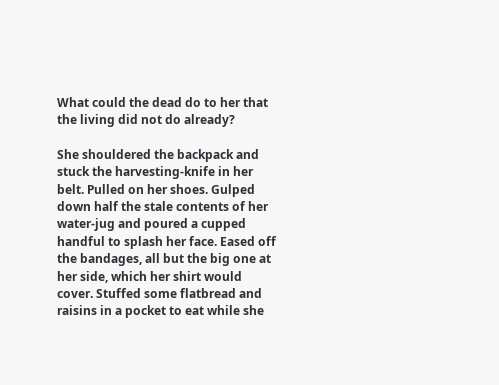What could the dead do to her that the living did not do already?

She shouldered the backpack and stuck the harvesting-knife in her belt. Pulled on her shoes. Gulped down half the stale contents of her water-jug and poured a cupped handful to splash her face. Eased off the bandages, all but the big one at her side, which her shirt would cover. Stuffed some flatbread and raisins in a pocket to eat while she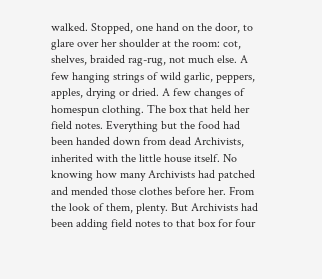walked. Stopped, one hand on the door, to glare over her shoulder at the room: cot, shelves, braided rag-rug, not much else. A few hanging strings of wild garlic, peppers, apples, drying or dried. A few changes of homespun clothing. The box that held her field notes. Everything but the food had been handed down from dead Archivists, inherited with the little house itself. No knowing how many Archivists had patched and mended those clothes before her. From the look of them, plenty. But Archivists had been adding field notes to that box for four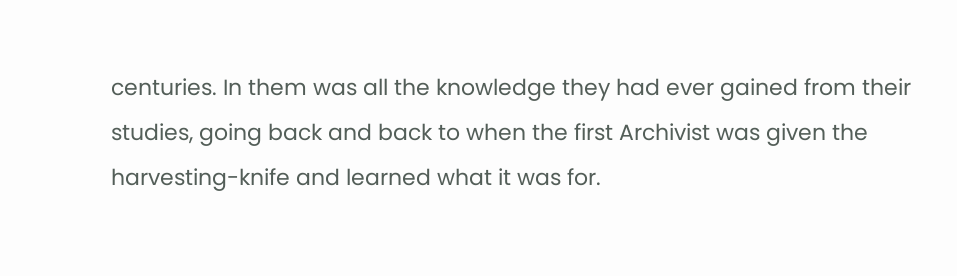centuries. In them was all the knowledge they had ever gained from their studies, going back and back to when the first Archivist was given the harvesting-knife and learned what it was for.